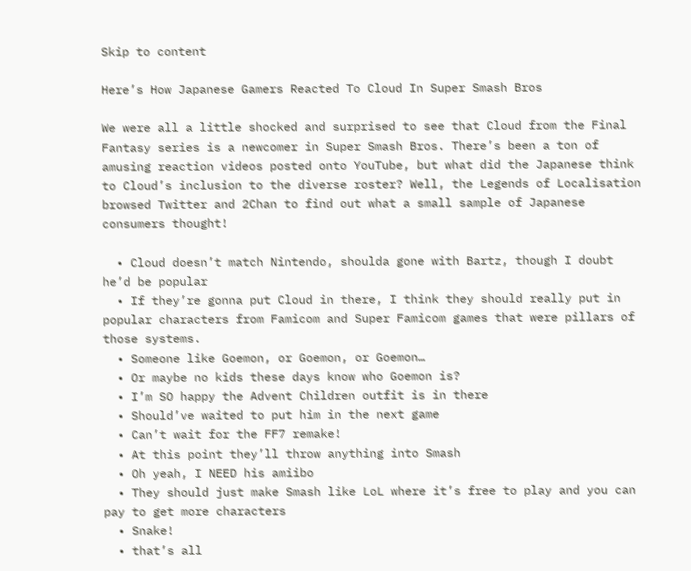Skip to content

Here’s How Japanese Gamers Reacted To Cloud In Super Smash Bros

We were all a little shocked and surprised to see that Cloud from the Final Fantasy series is a newcomer in Super Smash Bros. There’s been a ton of amusing reaction videos posted onto YouTube, but what did the Japanese think to Cloud’s inclusion to the diverse roster? Well, the Legends of Localisation browsed Twitter and 2Chan to find out what a small sample of Japanese consumers thought!

  • Cloud doesn’t match Nintendo, shoulda gone with Bartz, though I doubt he’d be popular
  • If they’re gonna put Cloud in there, I think they should really put in popular characters from Famicom and Super Famicom games that were pillars of those systems.
  • Someone like Goemon, or Goemon, or Goemon…
  • Or maybe no kids these days know who Goemon is?
  • I’m SO happy the Advent Children outfit is in there
  • Should’ve waited to put him in the next game
  • Can’t wait for the FF7 remake!
  • At this point they’ll throw anything into Smash
  • Oh yeah, I NEED his amiibo
  • They should just make Smash like LoL where it’s free to play and you can pay to get more characters
  • Snake!
  • that’s all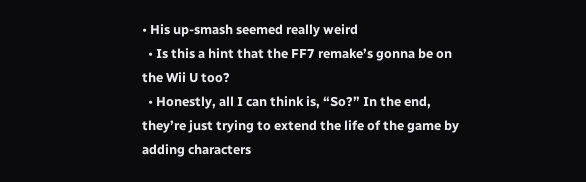• His up-smash seemed really weird
  • Is this a hint that the FF7 remake’s gonna be on the Wii U too?
  • Honestly, all I can think is, “So?” In the end, they’re just trying to extend the life of the game by adding characters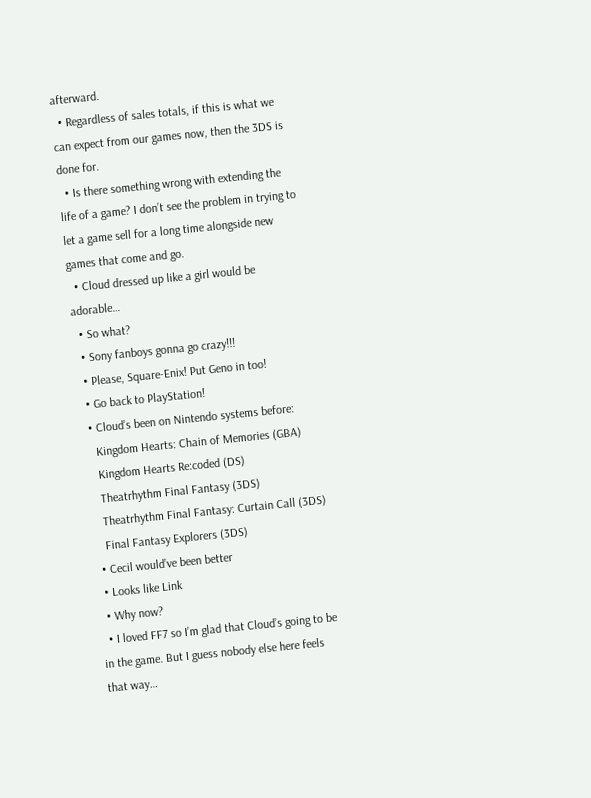afterward.
  • Regardless of sales totals, if this is what we can expect from our games now, then the 3DS is done for.
  • Is there something wrong with extending the life of a game? I don’t see the problem in trying to let a game sell for a long time alongside new games that come and go.
  • Cloud dressed up like a girl would be adorable…
  • So what?
  • Sony fanboys gonna go crazy!!!
  • Please, Square-Enix! Put Geno in too!
  • Go back to PlayStation!
  • Cloud’s been on Nintendo systems before:
    Kingdom Hearts: Chain of Memories (GBA)
    Kingdom Hearts Re:coded (DS)
    Theatrhythm Final Fantasy (3DS)
    Theatrhythm Final Fantasy: Curtain Call (3DS)
    Final Fantasy Explorers (3DS)
  • Cecil would’ve been better
  • Looks like Link
  • Why now?
  • I loved FF7 so I’m glad that Cloud’s going to be in the game. But I guess nobody else here feels that way…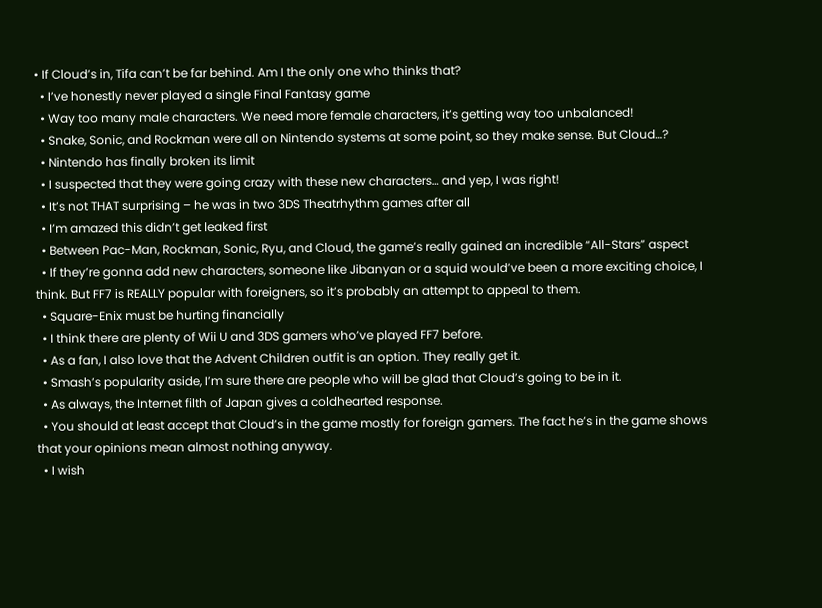• If Cloud’s in, Tifa can’t be far behind. Am I the only one who thinks that?
  • I’ve honestly never played a single Final Fantasy game
  • Way too many male characters. We need more female characters, it’s getting way too unbalanced!
  • Snake, Sonic, and Rockman were all on Nintendo systems at some point, so they make sense. But Cloud…?
  • Nintendo has finally broken its limit
  • I suspected that they were going crazy with these new characters… and yep, I was right!
  • It’s not THAT surprising – he was in two 3DS Theatrhythm games after all
  • I’m amazed this didn’t get leaked first
  • Between Pac-Man, Rockman, Sonic, Ryu, and Cloud, the game’s really gained an incredible “All-Stars” aspect
  • If they’re gonna add new characters, someone like Jibanyan or a squid would’ve been a more exciting choice, I think. But FF7 is REALLY popular with foreigners, so it’s probably an attempt to appeal to them.
  • Square-Enix must be hurting financially
  • I think there are plenty of Wii U and 3DS gamers who’ve played FF7 before.
  • As a fan, I also love that the Advent Children outfit is an option. They really get it.
  • Smash’s popularity aside, I’m sure there are people who will be glad that Cloud’s going to be in it.
  • As always, the Internet filth of Japan gives a coldhearted response.
  • You should at least accept that Cloud’s in the game mostly for foreign gamers. The fact he’s in the game shows that your opinions mean almost nothing anyway.
  • I wish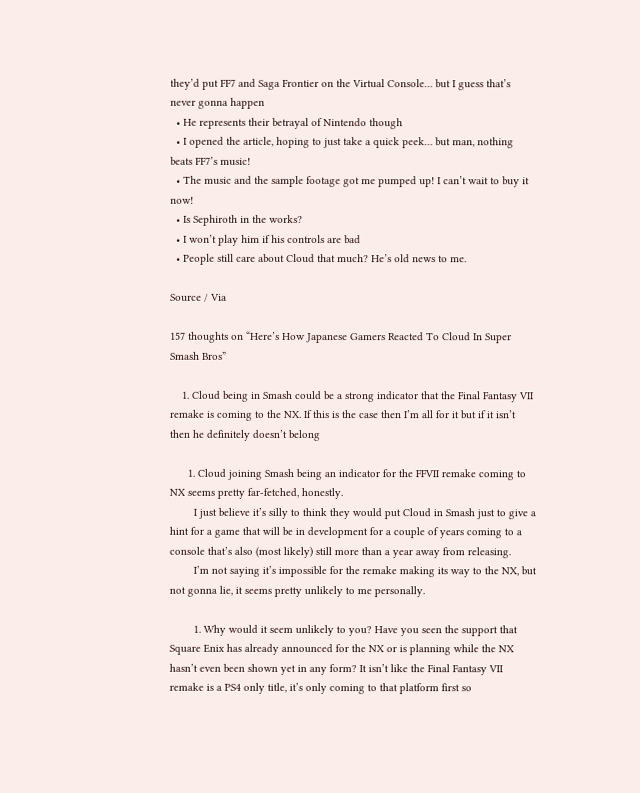they’d put FF7 and Saga Frontier on the Virtual Console… but I guess that’s never gonna happen
  • He represents their betrayal of Nintendo though
  • I opened the article, hoping to just take a quick peek… but man, nothing beats FF7’s music!
  • The music and the sample footage got me pumped up! I can’t wait to buy it now!
  • Is Sephiroth in the works?
  • I won’t play him if his controls are bad
  • People still care about Cloud that much? He’s old news to me.

Source / Via

157 thoughts on “Here’s How Japanese Gamers Reacted To Cloud In Super Smash Bros”

    1. Cloud being in Smash could be a strong indicator that the Final Fantasy VII remake is coming to the NX. If this is the case then I’m all for it but if it isn’t then he definitely doesn’t belong

      1. Cloud joining Smash being an indicator for the FFVII remake coming to NX seems pretty far-fetched, honestly.
        I just believe it’s silly to think they would put Cloud in Smash just to give a hint for a game that will be in development for a couple of years coming to a console that’s also (most likely) still more than a year away from releasing.
        I’m not saying it’s impossible for the remake making its way to the NX, but not gonna lie, it seems pretty unlikely to me personally.

        1. Why would it seem unlikely to you? Have you seen the support that Square Enix has already announced for the NX or is planning while the NX hasn’t even been shown yet in any form? It isn’t like the Final Fantasy VII remake is a PS4 only title, it’s only coming to that platform first so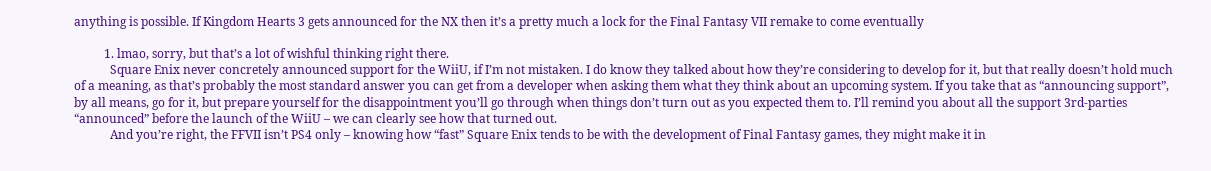anything is possible. If Kingdom Hearts 3 gets announced for the NX then it’s a pretty much a lock for the Final Fantasy VII remake to come eventually

          1. lmao, sorry, but that’s a lot of wishful thinking right there.
            Square Enix never concretely announced support for the WiiU, if I’m not mistaken. I do know they talked about how they’re considering to develop for it, but that really doesn’t hold much of a meaning, as that’s probably the most standard answer you can get from a developer when asking them what they think about an upcoming system. If you take that as “announcing support”, by all means, go for it, but prepare yourself for the disappointment you’ll go through when things don’t turn out as you expected them to. I’ll remind you about all the support 3rd-parties “announced” before the launch of the WiiU – we can clearly see how that turned out.
            And you’re right, the FFVII isn’t PS4 only – knowing how “fast” Square Enix tends to be with the development of Final Fantasy games, they might make it in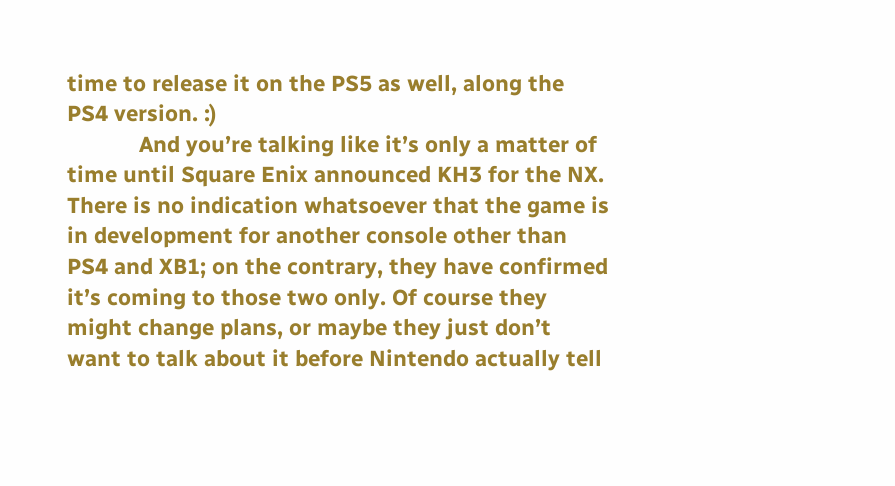time to release it on the PS5 as well, along the PS4 version. :)
            And you’re talking like it’s only a matter of time until Square Enix announced KH3 for the NX. There is no indication whatsoever that the game is in development for another console other than PS4 and XB1; on the contrary, they have confirmed it’s coming to those two only. Of course they might change plans, or maybe they just don’t want to talk about it before Nintendo actually tell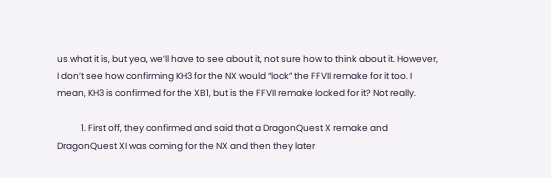us what it is, but yea, we’ll have to see about it, not sure how to think about it. However, I don’t see how confirming KH3 for the NX would “lock” the FFVII remake for it too. I mean, KH3 is confirmed for the XB1, but is the FFVII remake locked for it? Not really.

            1. First off, they confirmed and said that a DragonQuest X remake and DragonQuest XI was coming for the NX and then they later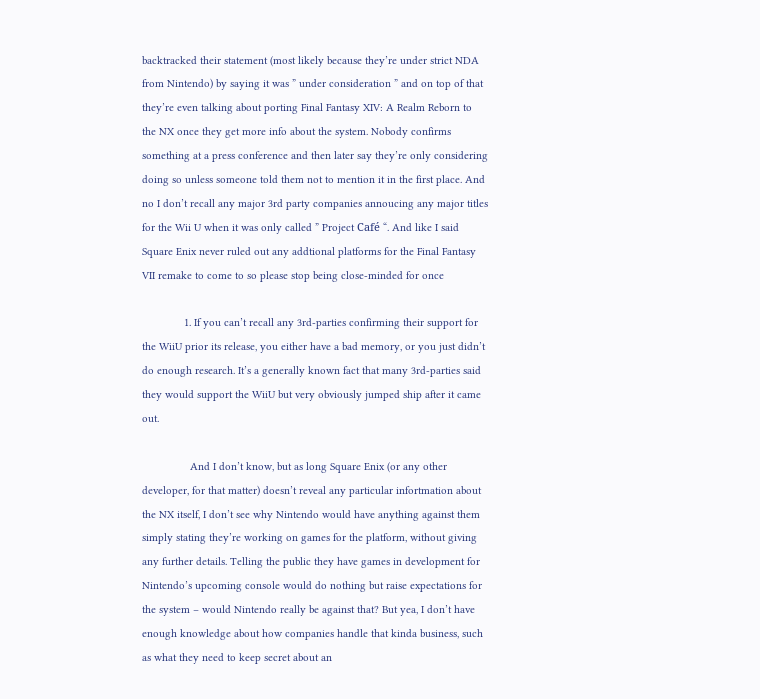backtracked their statement (most likely because they’re under strict NDA from Nintendo) by saying it was ” under consideration ” and on top of that they’re even talking about porting Final Fantasy XIV: A Realm Reborn to the NX once they get more info about the system. Nobody confirms something at a press conference and then later say they’re only considering doing so unless someone told them not to mention it in the first place. And no I don’t recall any major 3rd party companies annoucing any major titles for the Wii U when it was only called ” Project Café “. And like I said Square Enix never ruled out any addtional platforms for the Final Fantasy VII remake to come to so please stop being close-minded for once

              1. If you can’t recall any 3rd-parties confirming their support for the WiiU prior its release, you either have a bad memory, or you just didn’t do enough research. It’s a generally known fact that many 3rd-parties said they would support the WiiU but very obviously jumped ship after it came out.

                And I don’t know, but as long Square Enix (or any other developer, for that matter) doesn’t reveal any particular infortmation about the NX itself, I don’t see why Nintendo would have anything against them simply stating they’re working on games for the platform, without giving any further details. Telling the public they have games in development for Nintendo’s upcoming console would do nothing but raise expectations for the system – would Nintendo really be against that? But yea, I don’t have enough knowledge about how companies handle that kinda business, such as what they need to keep secret about an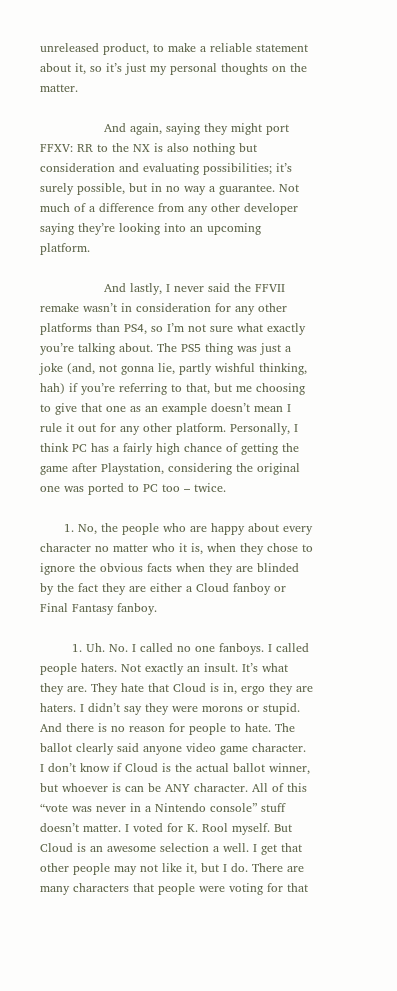unreleased product, to make a reliable statement about it, so it’s just my personal thoughts on the matter.

                And again, saying they might port FFXV: RR to the NX is also nothing but consideration and evaluating possibilities; it’s surely possible, but in no way a guarantee. Not much of a difference from any other developer saying they’re looking into an upcoming platform.

                And lastly, I never said the FFVII remake wasn’t in consideration for any other platforms than PS4, so I’m not sure what exactly you’re talking about. The PS5 thing was just a joke (and, not gonna lie, partly wishful thinking, hah) if you’re referring to that, but me choosing to give that one as an example doesn’t mean I rule it out for any other platform. Personally, I think PC has a fairly high chance of getting the game after Playstation, considering the original one was ported to PC too – twice.

      1. No, the people who are happy about every character no matter who it is, when they chose to ignore the obvious facts when they are blinded by the fact they are either a Cloud fanboy or Final Fantasy fanboy.

        1. Uh. No. I called no one fanboys. I called people haters. Not exactly an insult. It’s what they are. They hate that Cloud is in, ergo they are haters. I didn’t say they were morons or stupid. And there is no reason for people to hate. The ballot clearly said anyone video game character. I don’t know if Cloud is the actual ballot winner, but whoever is can be ANY character. All of this “vote was never in a Nintendo console” stuff doesn’t matter. I voted for K. Rool myself. But Cloud is an awesome selection a well. I get that other people may not like it, but I do. There are many characters that people were voting for that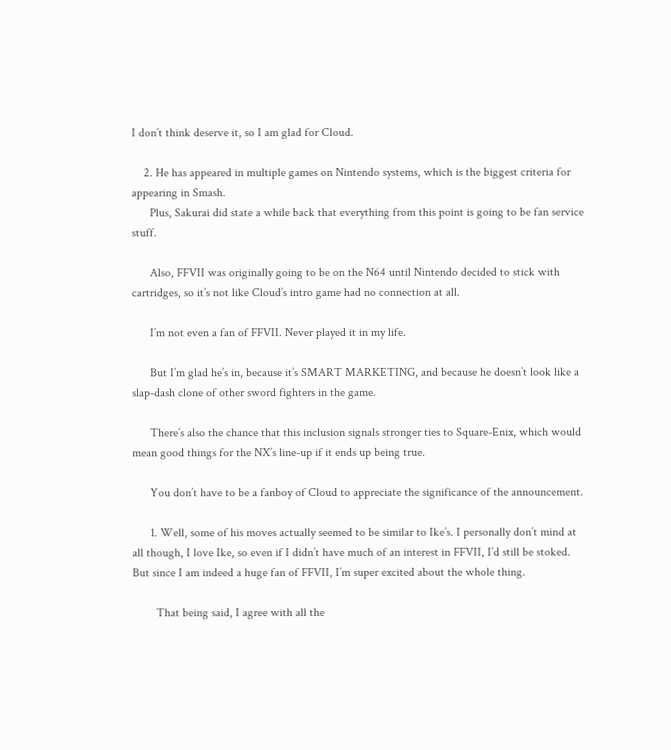I don’t think deserve it, so I am glad for Cloud.

    2. He has appeared in multiple games on Nintendo systems, which is the biggest criteria for appearing in Smash.
      Plus, Sakurai did state a while back that everything from this point is going to be fan service stuff.

      Also, FFVII was originally going to be on the N64 until Nintendo decided to stick with cartridges, so it’s not like Cloud’s intro game had no connection at all.

      I’m not even a fan of FFVII. Never played it in my life.

      But I’m glad he’s in, because it’s SMART MARKETING, and because he doesn’t look like a slap-dash clone of other sword fighters in the game.

      There’s also the chance that this inclusion signals stronger ties to Square-Enix, which would mean good things for the NX’s line-up if it ends up being true.

      You don’t have to be a fanboy of Cloud to appreciate the significance of the announcement.

      1. Well, some of his moves actually seemed to be similar to Ike’s. I personally don’t mind at all though, I love Ike, so even if I didn’t have much of an interest in FFVII, I’d still be stoked. But since I am indeed a huge fan of FFVII, I’m super excited about the whole thing.

        That being said, I agree with all the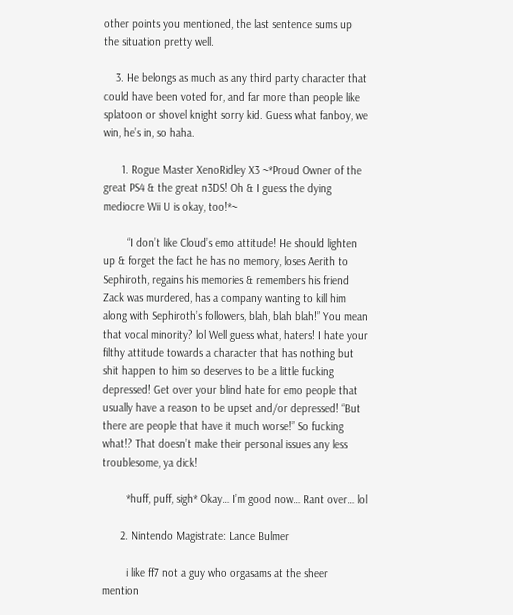other points you mentioned, the last sentence sums up the situation pretty well.

    3. He belongs as much as any third party character that could have been voted for, and far more than people like splatoon or shovel knight sorry kid. Guess what fanboy, we win, he’s in, so haha.

      1. Rogue Master XenoRidley X3 ~*Proud Owner of the great PS4 & the great n3DS! Oh & I guess the dying mediocre Wii U is okay, too!*~

        “I don’t like Cloud’s emo attitude! He should lighten up & forget the fact he has no memory, loses Aerith to Sephiroth, regains his memories & remembers his friend Zack was murdered, has a company wanting to kill him along with Sephiroth’s followers, blah, blah blah!” You mean that vocal minority? lol Well guess what, haters! I hate your filthy attitude towards a character that has nothing but shit happen to him so deserves to be a little fucking depressed! Get over your blind hate for emo people that usually have a reason to be upset and/or depressed! “But there are people that have it much worse!” So fucking what!? That doesn’t make their personal issues any less troublesome, ya dick!

        *huff, puff, sigh* Okay… I’m good now… Rant over… lol

      2. Nintendo Magistrate: Lance Bulmer

        i like ff7 not a guy who orgasams at the sheer mention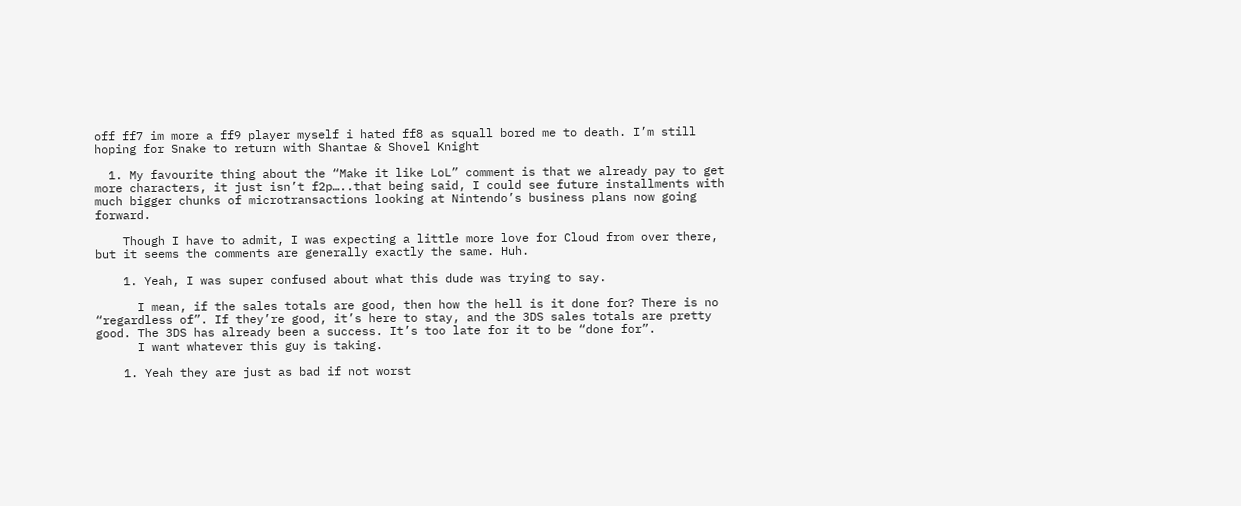off ff7 im more a ff9 player myself i hated ff8 as squall bored me to death. I’m still hoping for Snake to return with Shantae & Shovel Knight

  1. My favourite thing about the “Make it like LoL” comment is that we already pay to get more characters, it just isn’t f2p…..that being said, I could see future installments with much bigger chunks of microtransactions looking at Nintendo’s business plans now going forward.

    Though I have to admit, I was expecting a little more love for Cloud from over there, but it seems the comments are generally exactly the same. Huh.

    1. Yeah, I was super confused about what this dude was trying to say.

      I mean, if the sales totals are good, then how the hell is it done for? There is no “regardless of”. If they’re good, it’s here to stay, and the 3DS sales totals are pretty good. The 3DS has already been a success. It’s too late for it to be “done for”.
      I want whatever this guy is taking.

    1. Yeah they are just as bad if not worst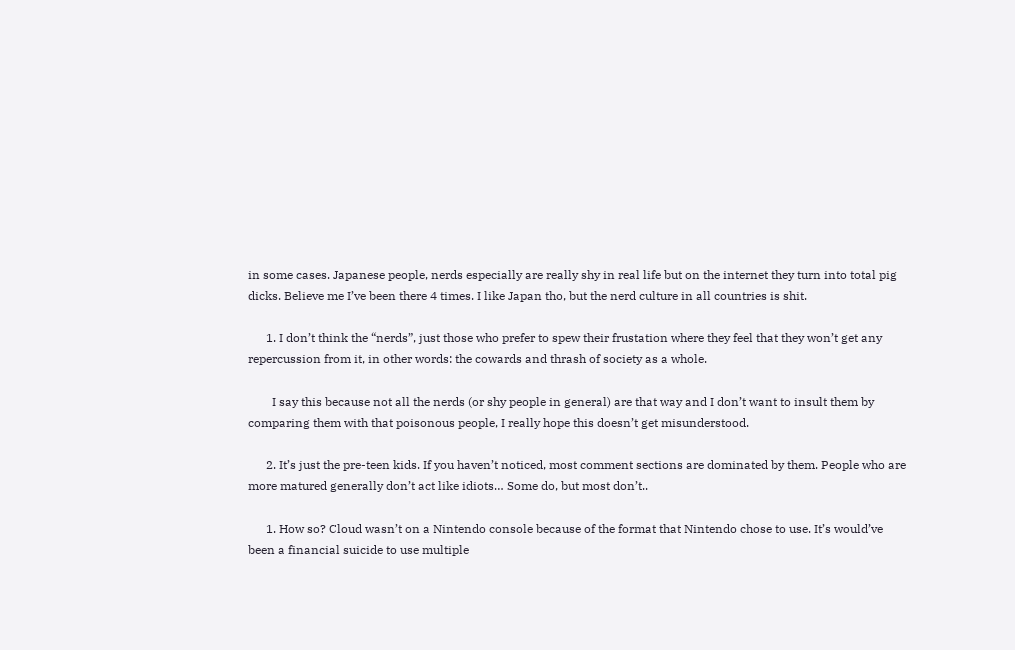in some cases. Japanese people, nerds especially are really shy in real life but on the internet they turn into total pig dicks. Believe me I’ve been there 4 times. I like Japan tho, but the nerd culture in all countries is shit.

      1. I don’t think the “nerds”, just those who prefer to spew their frustation where they feel that they won’t get any repercussion from it, in other words: the cowards and thrash of society as a whole.

        I say this because not all the nerds (or shy people in general) are that way and I don’t want to insult them by comparing them with that poisonous people, I really hope this doesn’t get misunderstood.

      2. It’s just the pre-teen kids. If you haven’t noticed, most comment sections are dominated by them. People who are more matured generally don’t act like idiots… Some do, but most don’t..

      1. How so? Cloud wasn’t on a Nintendo console because of the format that Nintendo chose to use. It’s would’ve been a financial suicide to use multiple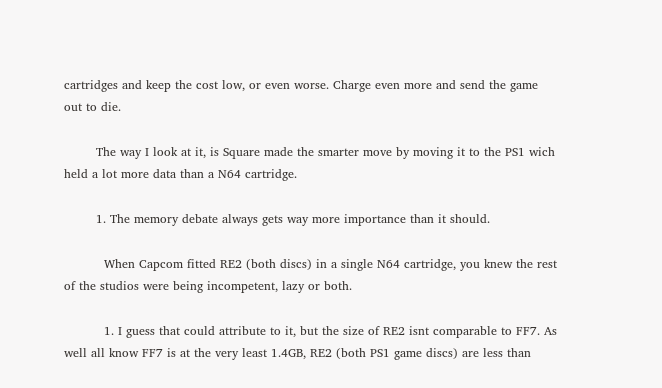cartridges and keep the cost low, or even worse. Charge even more and send the game out to die.

        The way I look at it, is Square made the smarter move by moving it to the PS1 wich held a lot more data than a N64 cartridge.

        1. The memory debate always gets way more importance than it should.

          When Capcom fitted RE2 (both discs) in a single N64 cartridge, you knew the rest of the studios were being incompetent, lazy or both.

          1. I guess that could attribute to it, but the size of RE2 isnt comparable to FF7. As well all know FF7 is at the very least 1.4GB, RE2 (both PS1 game discs) are less than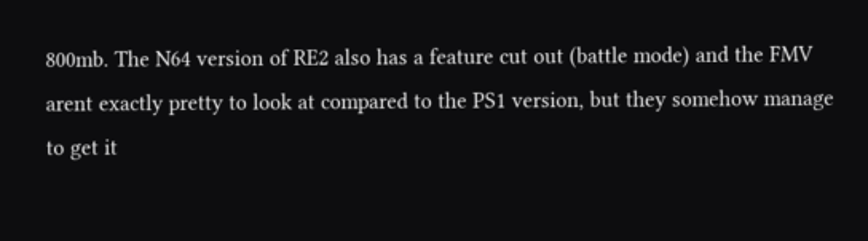800mb. The N64 version of RE2 also has a feature cut out (battle mode) and the FMV arent exactly pretty to look at compared to the PS1 version, but they somehow manage to get it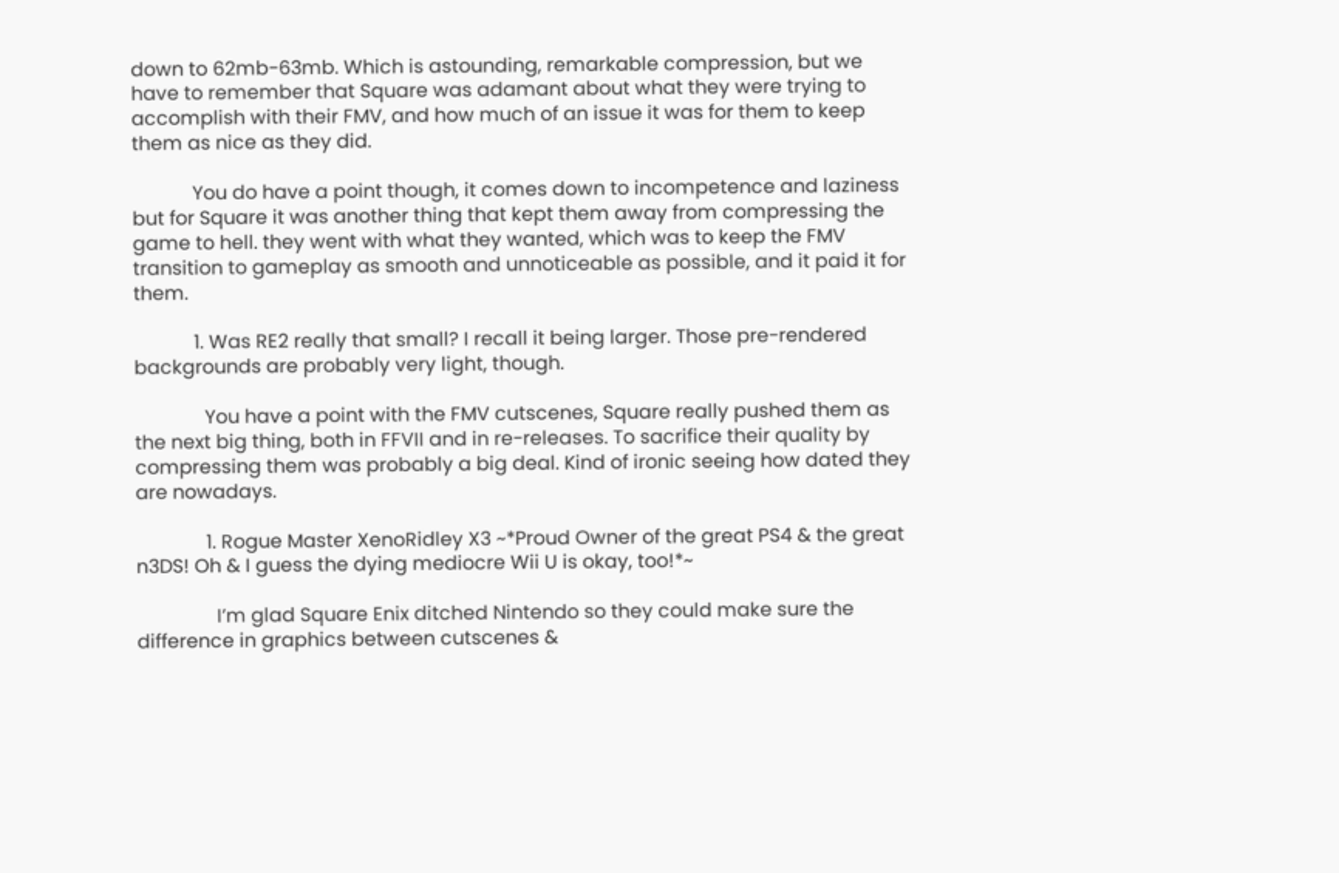down to 62mb-63mb. Which is astounding, remarkable compression, but we have to remember that Square was adamant about what they were trying to accomplish with their FMV, and how much of an issue it was for them to keep them as nice as they did.

            You do have a point though, it comes down to incompetence and laziness but for Square it was another thing that kept them away from compressing the game to hell. they went with what they wanted, which was to keep the FMV transition to gameplay as smooth and unnoticeable as possible, and it paid it for them.

            1. Was RE2 really that small? I recall it being larger. Those pre-rendered backgrounds are probably very light, though.

              You have a point with the FMV cutscenes, Square really pushed them as the next big thing, both in FFVII and in re-releases. To sacrifice their quality by compressing them was probably a big deal. Kind of ironic seeing how dated they are nowadays.

              1. Rogue Master XenoRidley X3 ~*Proud Owner of the great PS4 & the great n3DS! Oh & I guess the dying mediocre Wii U is okay, too!*~

                I’m glad Square Enix ditched Nintendo so they could make sure the difference in graphics between cutscenes &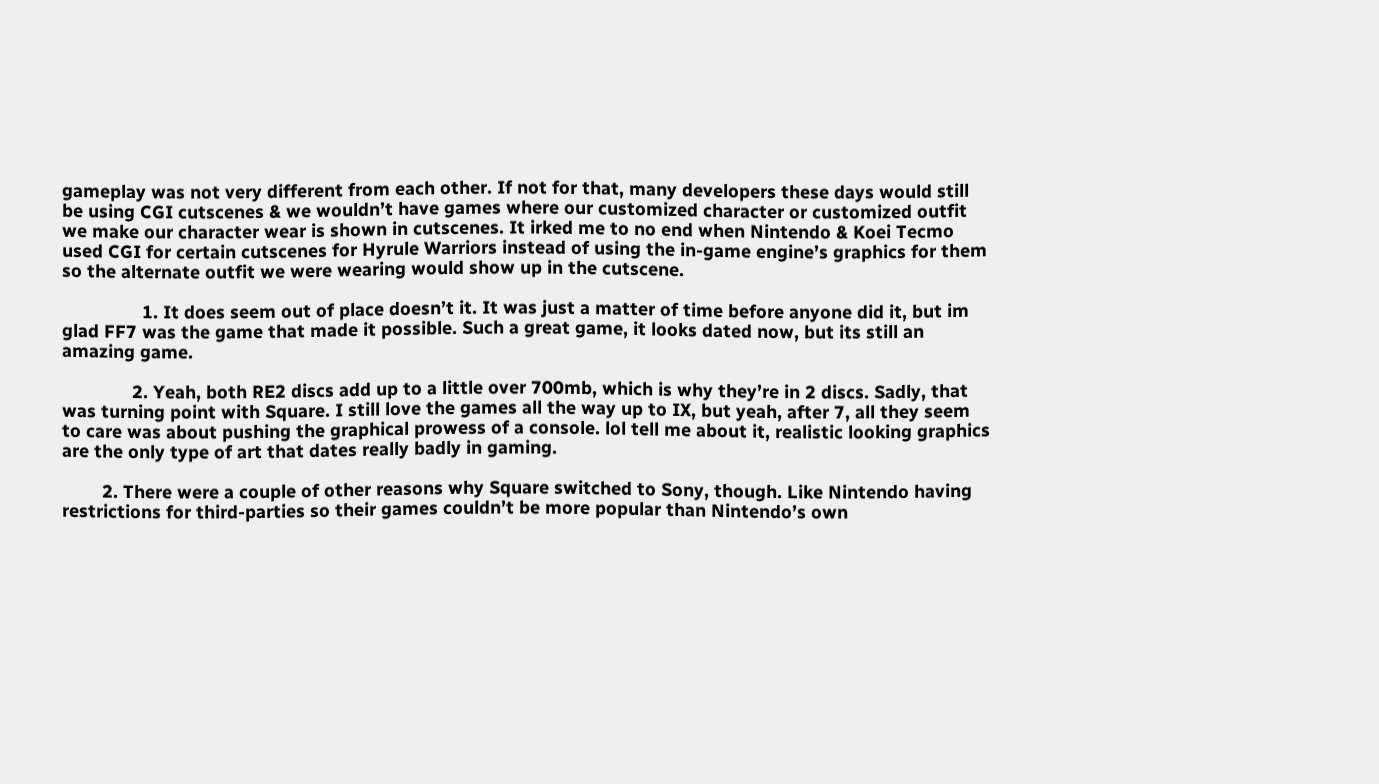gameplay was not very different from each other. If not for that, many developers these days would still be using CGI cutscenes & we wouldn’t have games where our customized character or customized outfit we make our character wear is shown in cutscenes. It irked me to no end when Nintendo & Koei Tecmo used CGI for certain cutscenes for Hyrule Warriors instead of using the in-game engine’s graphics for them so the alternate outfit we were wearing would show up in the cutscene.

                1. It does seem out of place doesn’t it. It was just a matter of time before anyone did it, but im glad FF7 was the game that made it possible. Such a great game, it looks dated now, but its still an amazing game.

              2. Yeah, both RE2 discs add up to a little over 700mb, which is why they’re in 2 discs. Sadly, that was turning point with Square. I still love the games all the way up to IX, but yeah, after 7, all they seem to care was about pushing the graphical prowess of a console. lol tell me about it, realistic looking graphics are the only type of art that dates really badly in gaming.

        2. There were a couple of other reasons why Square switched to Sony, though. Like Nintendo having restrictions for third-parties so their games couldn’t be more popular than Nintendo’s own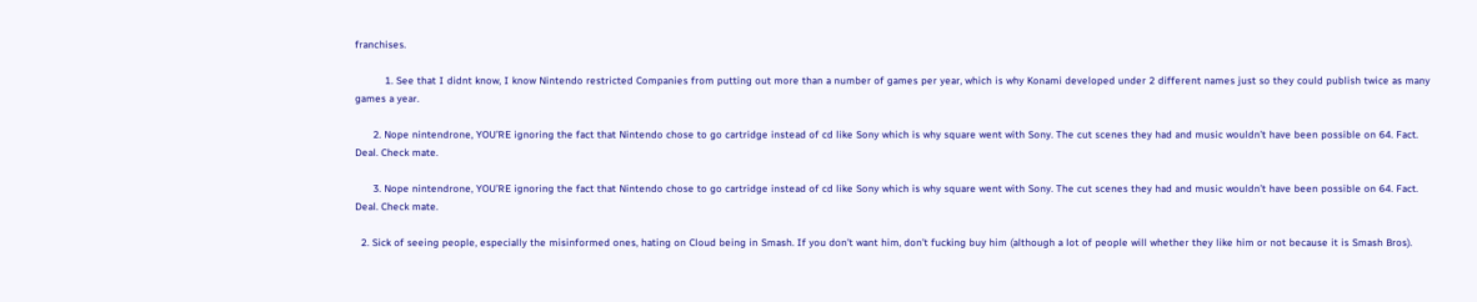franchises.

          1. See that I didnt know, I know Nintendo restricted Companies from putting out more than a number of games per year, which is why Konami developed under 2 different names just so they could publish twice as many games a year.

      2. Nope nintendrone, YOU’RE ignoring the fact that Nintendo chose to go cartridge instead of cd like Sony which is why square went with Sony. The cut scenes they had and music wouldn’t have been possible on 64. Fact. Deal. Check mate.

      3. Nope nintendrone, YOU’RE ignoring the fact that Nintendo chose to go cartridge instead of cd like Sony which is why square went with Sony. The cut scenes they had and music wouldn’t have been possible on 64. Fact. Deal. Check mate.

  2. Sick of seeing people, especially the misinformed ones, hating on Cloud being in Smash. If you don’t want him, don’t fucking buy him (although a lot of people will whether they like him or not because it is Smash Bros).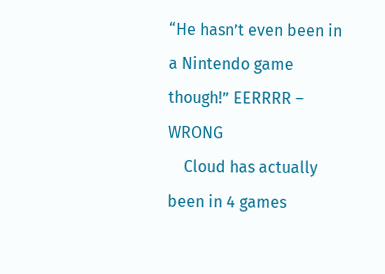“He hasn’t even been in a Nintendo game though!” EERRRR – WRONG
    Cloud has actually been in 4 games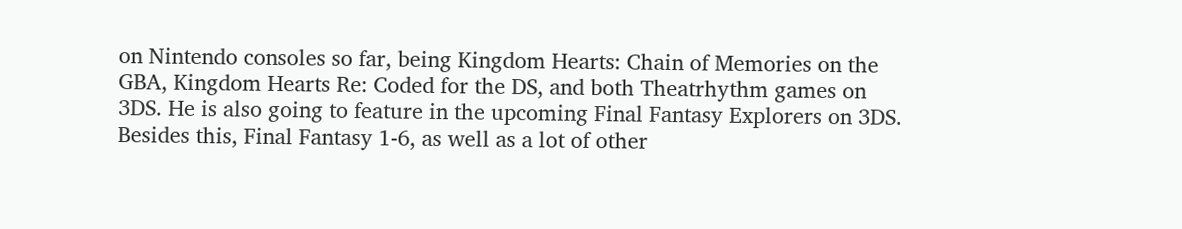on Nintendo consoles so far, being Kingdom Hearts: Chain of Memories on the GBA, Kingdom Hearts Re: Coded for the DS, and both Theatrhythm games on 3DS. He is also going to feature in the upcoming Final Fantasy Explorers on 3DS. Besides this, Final Fantasy 1-6, as well as a lot of other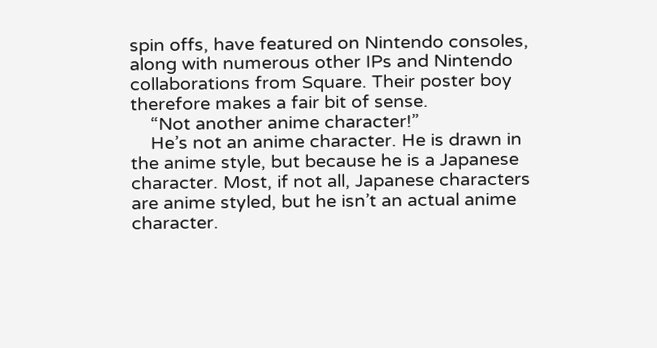spin offs, have featured on Nintendo consoles, along with numerous other IPs and Nintendo collaborations from Square. Their poster boy therefore makes a fair bit of sense.
    “Not another anime character!”
    He’s not an anime character. He is drawn in the anime style, but because he is a Japanese character. Most, if not all, Japanese characters are anime styled, but he isn’t an actual anime character.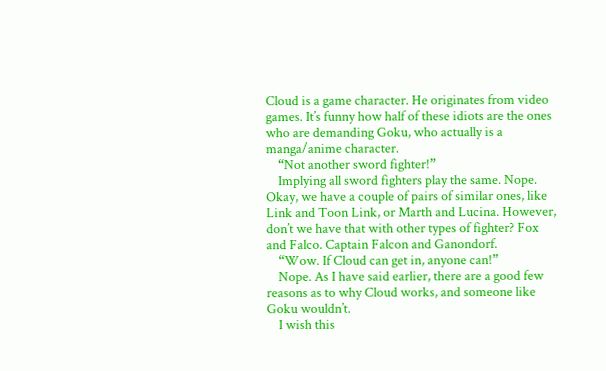Cloud is a game character. He originates from video games. It’s funny how half of these idiots are the ones who are demanding Goku, who actually is a manga/anime character.
    “Not another sword fighter!”
    Implying all sword fighters play the same. Nope. Okay, we have a couple of pairs of similar ones, like Link and Toon Link, or Marth and Lucina. However, don’t we have that with other types of fighter? Fox and Falco. Captain Falcon and Ganondorf.
    “Wow. If Cloud can get in, anyone can!”
    Nope. As I have said earlier, there are a good few reasons as to why Cloud works, and someone like Goku wouldn’t.
    I wish this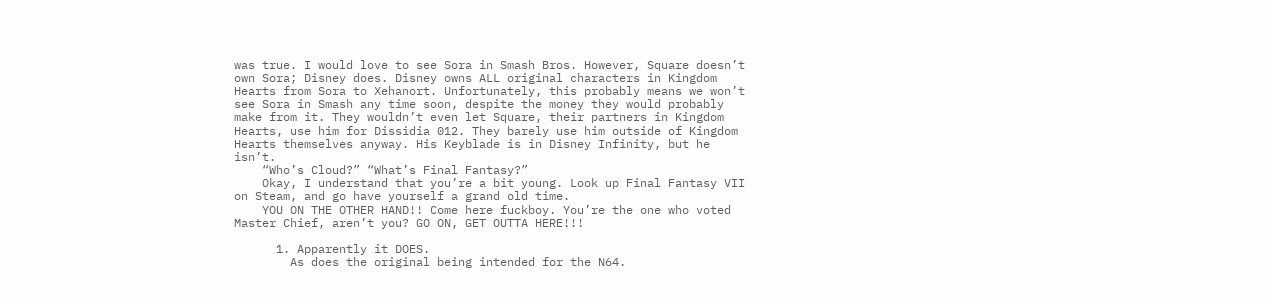was true. I would love to see Sora in Smash Bros. However, Square doesn’t own Sora; Disney does. Disney owns ALL original characters in Kingdom Hearts from Sora to Xehanort. Unfortunately, this probably means we won’t see Sora in Smash any time soon, despite the money they would probably make from it. They wouldn’t even let Square, their partners in Kingdom Hearts, use him for Dissidia 012. They barely use him outside of Kingdom Hearts themselves anyway. His Keyblade is in Disney Infinity, but he isn’t.
    “Who’s Cloud?” “What’s Final Fantasy?”
    Okay, I understand that you’re a bit young. Look up Final Fantasy VII on Steam, and go have yourself a grand old time.
    YOU ON THE OTHER HAND!! Come here fuckboy. You’re the one who voted Master Chief, aren’t you? GO ON, GET OUTTA HERE!!!

      1. Apparently it DOES.
        As does the original being intended for the N64.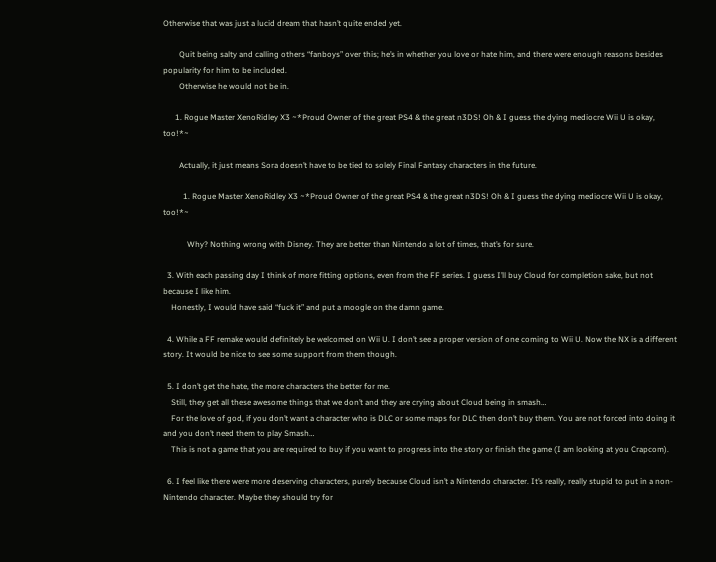Otherwise that was just a lucid dream that hasn’t quite ended yet.

        Quit being salty and calling others “fanboys” over this; he’s in whether you love or hate him, and there were enough reasons besides popularity for him to be included.
        Otherwise he would not be in.

      1. Rogue Master XenoRidley X3 ~*Proud Owner of the great PS4 & the great n3DS! Oh & I guess the dying mediocre Wii U is okay, too!*~

        Actually, it just means Sora doesn’t have to be tied to solely Final Fantasy characters in the future.

          1. Rogue Master XenoRidley X3 ~*Proud Owner of the great PS4 & the great n3DS! Oh & I guess the dying mediocre Wii U is okay, too!*~

            Why? Nothing wrong with Disney. They are better than Nintendo a lot of times, that’s for sure.

  3. With each passing day I think of more fitting options, even from the FF series. I guess I’ll buy Cloud for completion sake, but not because I like him.
    Honestly, I would have said “fuck it” and put a moogle on the damn game.

  4. While a FF remake would definitely be welcomed on Wii U. I don’t see a proper version of one coming to Wii U. Now the NX is a different story. It would be nice to see some support from them though.

  5. I don’t get the hate, the more characters the better for me.
    Still, they get all these awesome things that we don’t and they are crying about Cloud being in smash…
    For the love of god, if you don’t want a character who is DLC or some maps for DLC then don’t buy them. You are not forced into doing it and you don’t need them to play Smash…
    This is not a game that you are required to buy if you want to progress into the story or finish the game (I am looking at you Crapcom).

  6. I feel like there were more deserving characters, purely because Cloud isn’t a Nintendo character. It’s really, really stupid to put in a non-Nintendo character. Maybe they should try for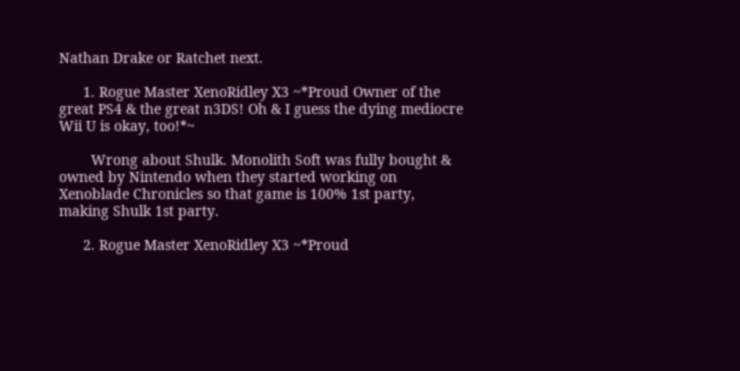Nathan Drake or Ratchet next.

      1. Rogue Master XenoRidley X3 ~*Proud Owner of the great PS4 & the great n3DS! Oh & I guess the dying mediocre Wii U is okay, too!*~

        Wrong about Shulk. Monolith Soft was fully bought & owned by Nintendo when they started working on Xenoblade Chronicles so that game is 100% 1st party, making Shulk 1st party.

      2. Rogue Master XenoRidley X3 ~*Proud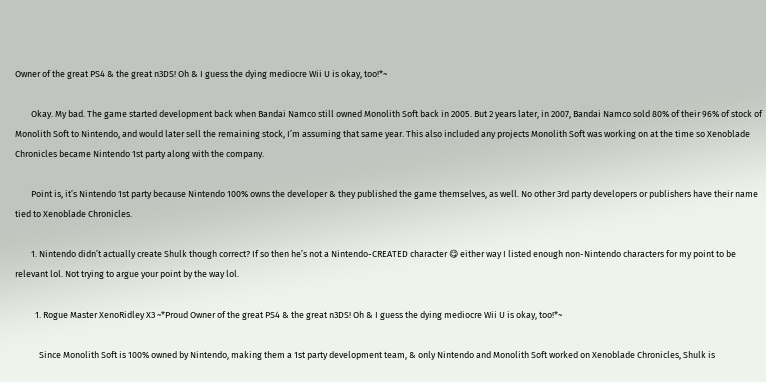Owner of the great PS4 & the great n3DS! Oh & I guess the dying mediocre Wii U is okay, too!*~

        Okay. My bad. The game started development back when Bandai Namco still owned Monolith Soft back in 2005. But 2 years later, in 2007, Bandai Namco sold 80% of their 96% of stock of Monolith Soft to Nintendo, and would later sell the remaining stock, I’m assuming that same year. This also included any projects Monolith Soft was working on at the time so Xenoblade Chronicles became Nintendo 1st party along with the company.

        Point is, it’s Nintendo 1st party because Nintendo 100% owns the developer & they published the game themselves, as well. No other 3rd party developers or publishers have their name tied to Xenoblade Chronicles.

        1. Nintendo didn’t actually create Shulk though correct? If so then he’s not a Nintendo-CREATED character 😋 either way I listed enough non-Nintendo characters for my point to be relevant lol. Not trying to argue your point by the way lol.

          1. Rogue Master XenoRidley X3 ~*Proud Owner of the great PS4 & the great n3DS! Oh & I guess the dying mediocre Wii U is okay, too!*~

            Since Monolith Soft is 100% owned by Nintendo, making them a 1st party development team, & only Nintendo and Monolith Soft worked on Xenoblade Chronicles, Shulk is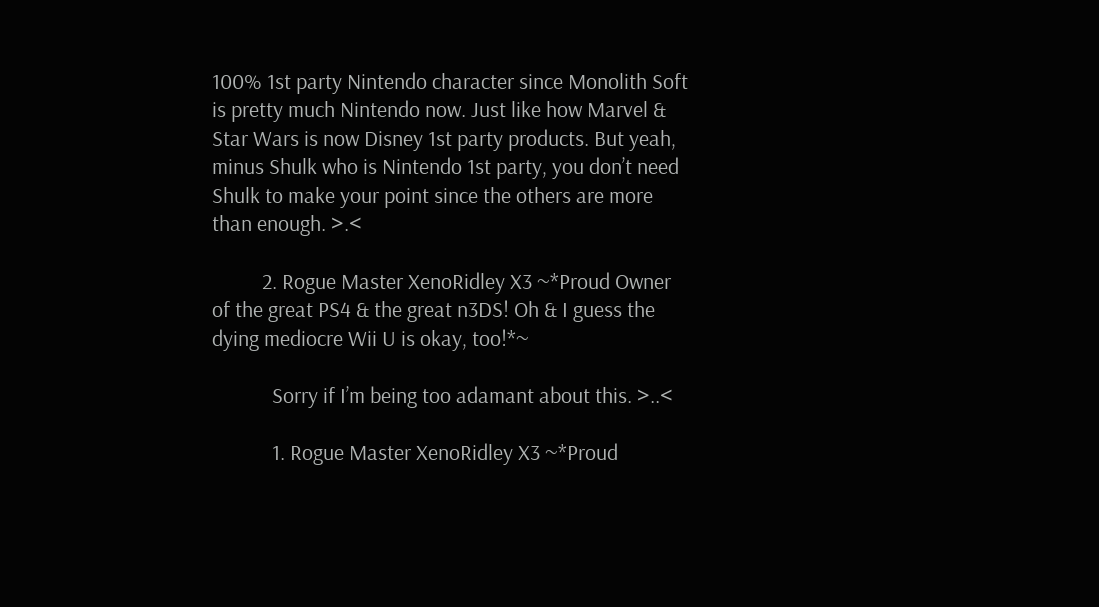100% 1st party Nintendo character since Monolith Soft is pretty much Nintendo now. Just like how Marvel & Star Wars is now Disney 1st party products. But yeah, minus Shulk who is Nintendo 1st party, you don’t need Shulk to make your point since the others are more than enough. >.<

          2. Rogue Master XenoRidley X3 ~*Proud Owner of the great PS4 & the great n3DS! Oh & I guess the dying mediocre Wii U is okay, too!*~

            Sorry if I’m being too adamant about this. >..<

            1. Rogue Master XenoRidley X3 ~*Proud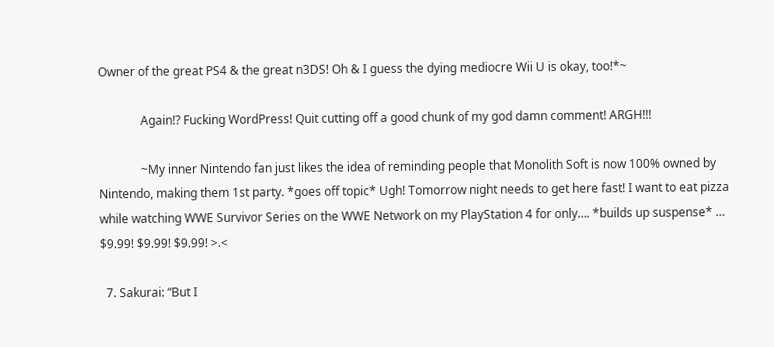Owner of the great PS4 & the great n3DS! Oh & I guess the dying mediocre Wii U is okay, too!*~

              Again!? Fucking WordPress! Quit cutting off a good chunk of my god damn comment! ARGH!!!

              ~My inner Nintendo fan just likes the idea of reminding people that Monolith Soft is now 100% owned by Nintendo, making them 1st party. *goes off topic* Ugh! Tomorrow night needs to get here fast! I want to eat pizza while watching WWE Survivor Series on the WWE Network on my PlayStation 4 for only…. *builds up suspense* … $9.99! $9.99! $9.99! >.<

  7. Sakurai: “But I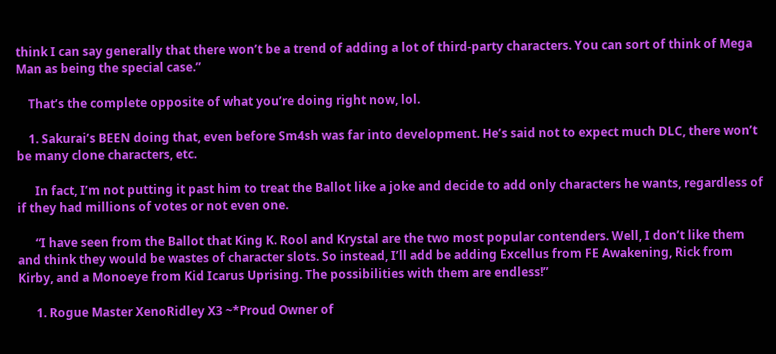think I can say generally that there won’t be a trend of adding a lot of third-party characters. You can sort of think of Mega Man as being the special case.”

    That’s the complete opposite of what you’re doing right now, lol.

    1. Sakurai’s BEEN doing that, even before Sm4sh was far into development. He’s said not to expect much DLC, there won’t be many clone characters, etc.

      In fact, I’m not putting it past him to treat the Ballot like a joke and decide to add only characters he wants, regardless of if they had millions of votes or not even one.

      “I have seen from the Ballot that King K. Rool and Krystal are the two most popular contenders. Well, I don’t like them and think they would be wastes of character slots. So instead, I’ll add be adding Excellus from FE Awakening, Rick from Kirby, and a Monoeye from Kid Icarus Uprising. The possibilities with them are endless!”

      1. Rogue Master XenoRidley X3 ~*Proud Owner of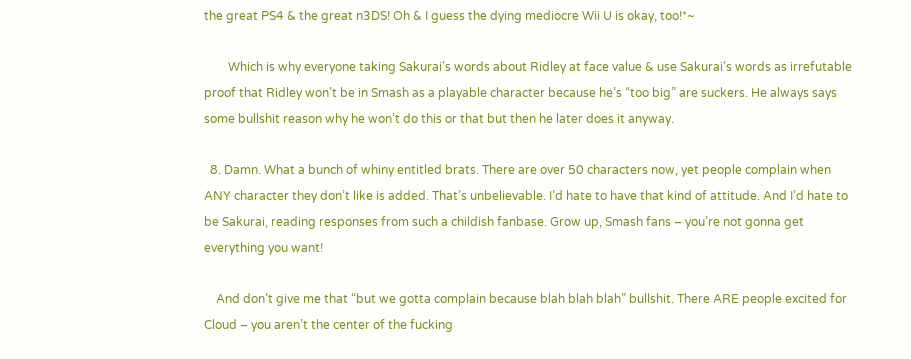the great PS4 & the great n3DS! Oh & I guess the dying mediocre Wii U is okay, too!*~

        Which is why everyone taking Sakurai’s words about Ridley at face value & use Sakurai’s words as irrefutable proof that Ridley won’t be in Smash as a playable character because he’s “too big” are suckers. He always says some bullshit reason why he won’t do this or that but then he later does it anyway.

  8. Damn. What a bunch of whiny entitled brats. There are over 50 characters now, yet people complain when ANY character they don’t like is added. That’s unbelievable. I’d hate to have that kind of attitude. And I’d hate to be Sakurai, reading responses from such a childish fanbase. Grow up, Smash fans – you’re not gonna get everything you want!

    And don’t give me that “but we gotta complain because blah blah blah” bullshit. There ARE people excited for Cloud – you aren’t the center of the fucking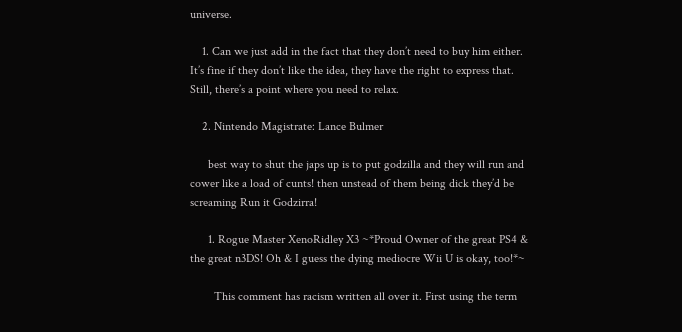universe.

    1. Can we just add in the fact that they don’t need to buy him either. It’s fine if they don’t like the idea, they have the right to express that. Still, there’s a point where you need to relax.

    2. Nintendo Magistrate: Lance Bulmer

      best way to shut the japs up is to put godzilla and they will run and cower like a load of cunts! then unstead of them being dick they’d be screaming Run it Godzirra!

      1. Rogue Master XenoRidley X3 ~*Proud Owner of the great PS4 & the great n3DS! Oh & I guess the dying mediocre Wii U is okay, too!*~

        This comment has racism written all over it. First using the term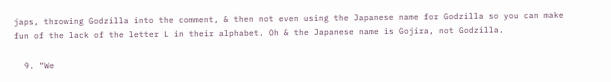japs, throwing Godzilla into the comment, & then not even using the Japanese name for Godzilla so you can make fun of the lack of the letter L in their alphabet. Oh & the Japanese name is Gojira, not Godzilla.

  9. “We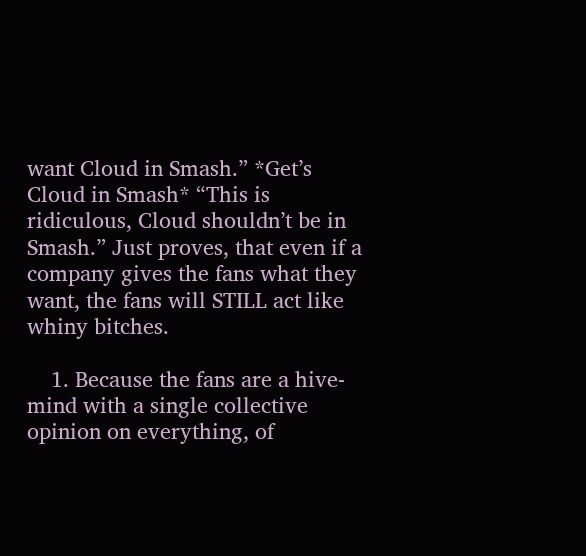want Cloud in Smash.” *Get’s Cloud in Smash* “This is ridiculous, Cloud shouldn’t be in Smash.” Just proves, that even if a company gives the fans what they want, the fans will STILL act like whiny bitches.

    1. Because the fans are a hive-mind with a single collective opinion on everything, of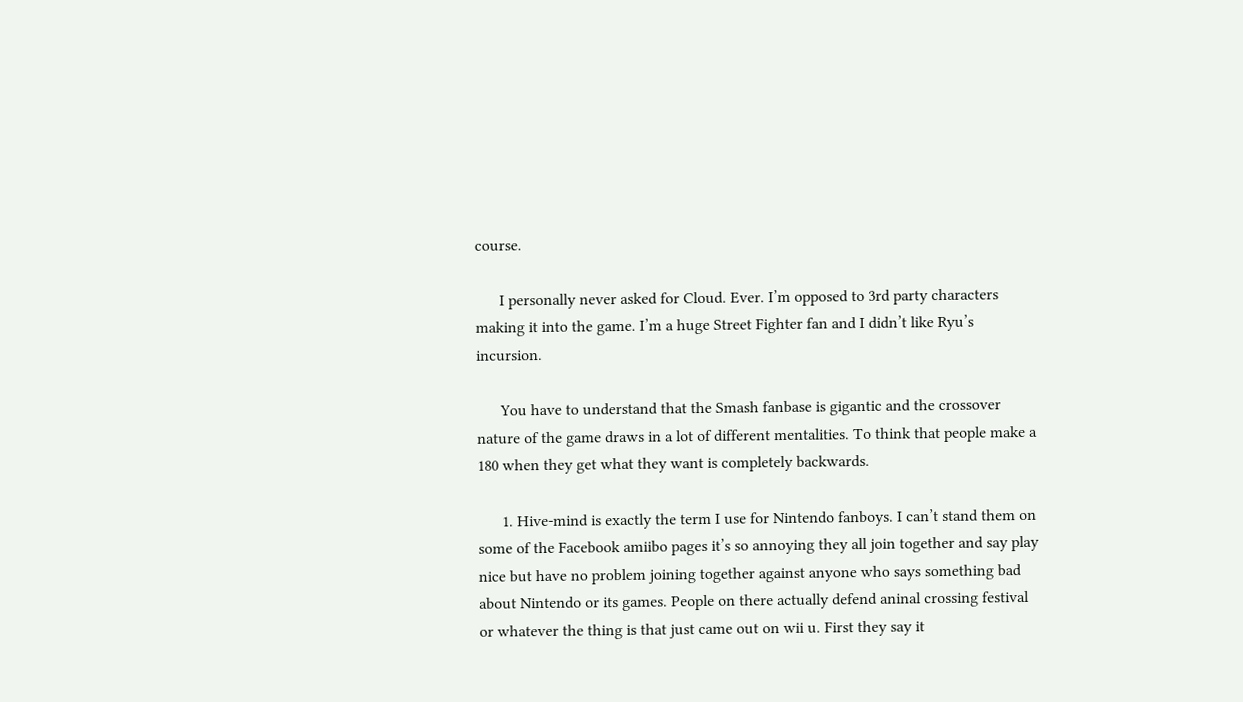course.

      I personally never asked for Cloud. Ever. I’m opposed to 3rd party characters making it into the game. I’m a huge Street Fighter fan and I didn’t like Ryu’s incursion.

      You have to understand that the Smash fanbase is gigantic and the crossover nature of the game draws in a lot of different mentalities. To think that people make a 180 when they get what they want is completely backwards.

      1. Hive-mind is exactly the term I use for Nintendo fanboys. I can’t stand them on some of the Facebook amiibo pages it’s so annoying they all join together and say play nice but have no problem joining together against anyone who says something bad about Nintendo or its games. People on there actually defend aninal crossing festival or whatever the thing is that just came out on wii u. First they say it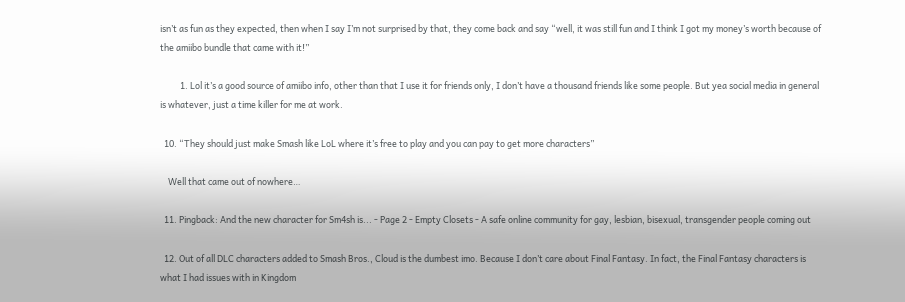isn’t as fun as they expected, then when I say I’m not surprised by that, they come back and say “well, it was still fun and I think I got my money’s worth because of the amiibo bundle that came with it!”

          1. Lol it’s a good source of amiibo info, other than that I use it for friends only, I don’t have a thousand friends like some people. But yea social media in general is whatever, just a time killer for me at work.

  10. “They should just make Smash like LoL where it’s free to play and you can pay to get more characters”

    Well that came out of nowhere…

  11. Pingback: And the new character for Sm4sh is... - Page 2 - Empty Closets - A safe online community for gay, lesbian, bisexual, transgender people coming out

  12. Out of all DLC characters added to Smash Bros., Cloud is the dumbest imo. Because I don’t care about Final Fantasy. In fact, the Final Fantasy characters is what I had issues with in Kingdom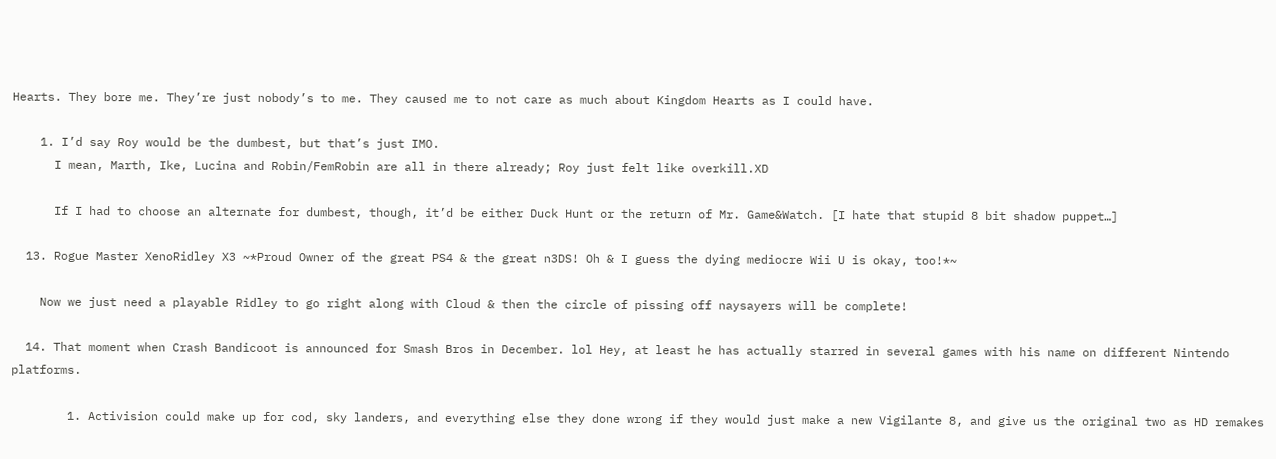Hearts. They bore me. They’re just nobody’s to me. They caused me to not care as much about Kingdom Hearts as I could have.

    1. I’d say Roy would be the dumbest, but that’s just IMO.
      I mean, Marth, Ike, Lucina and Robin/FemRobin are all in there already; Roy just felt like overkill.XD

      If I had to choose an alternate for dumbest, though, it’d be either Duck Hunt or the return of Mr. Game&Watch. [I hate that stupid 8 bit shadow puppet…]

  13. Rogue Master XenoRidley X3 ~*Proud Owner of the great PS4 & the great n3DS! Oh & I guess the dying mediocre Wii U is okay, too!*~

    Now we just need a playable Ridley to go right along with Cloud & then the circle of pissing off naysayers will be complete!

  14. That moment when Crash Bandicoot is announced for Smash Bros in December. lol Hey, at least he has actually starred in several games with his name on different Nintendo platforms.

        1. Activision could make up for cod, sky landers, and everything else they done wrong if they would just make a new Vigilante 8, and give us the original two as HD remakes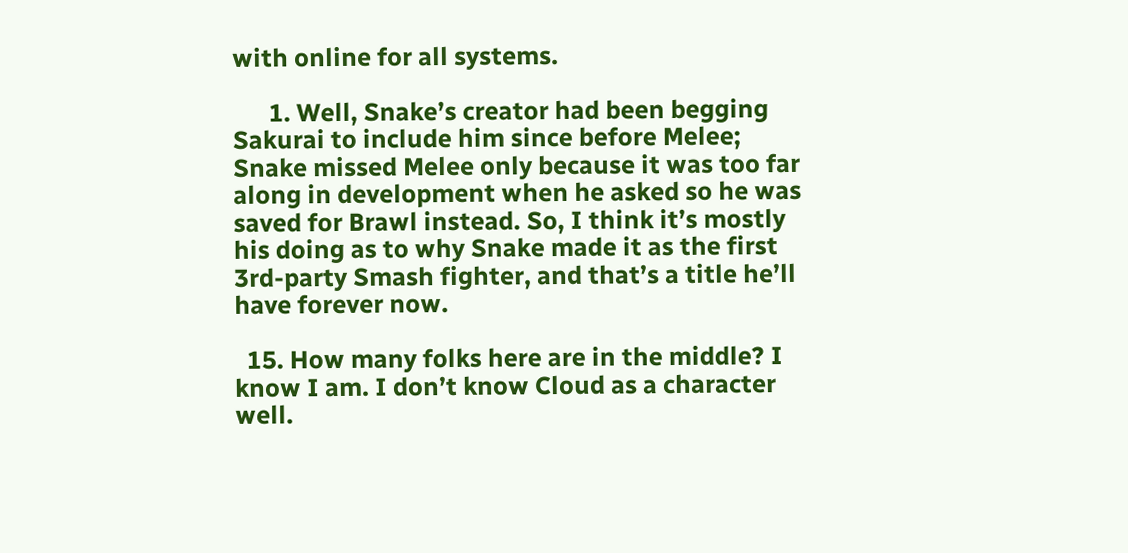with online for all systems.

      1. Well, Snake’s creator had been begging Sakurai to include him since before Melee; Snake missed Melee only because it was too far along in development when he asked so he was saved for Brawl instead. So, I think it’s mostly his doing as to why Snake made it as the first 3rd-party Smash fighter, and that’s a title he’ll have forever now.

  15. How many folks here are in the middle? I know I am. I don’t know Cloud as a character well.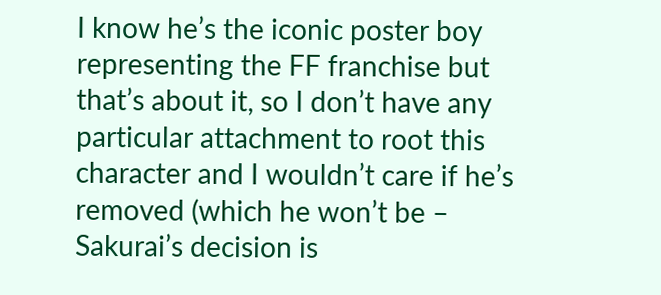I know he’s the iconic poster boy representing the FF franchise but that’s about it, so I don’t have any particular attachment to root this character and I wouldn’t care if he’s removed (which he won’t be – Sakurai’s decision is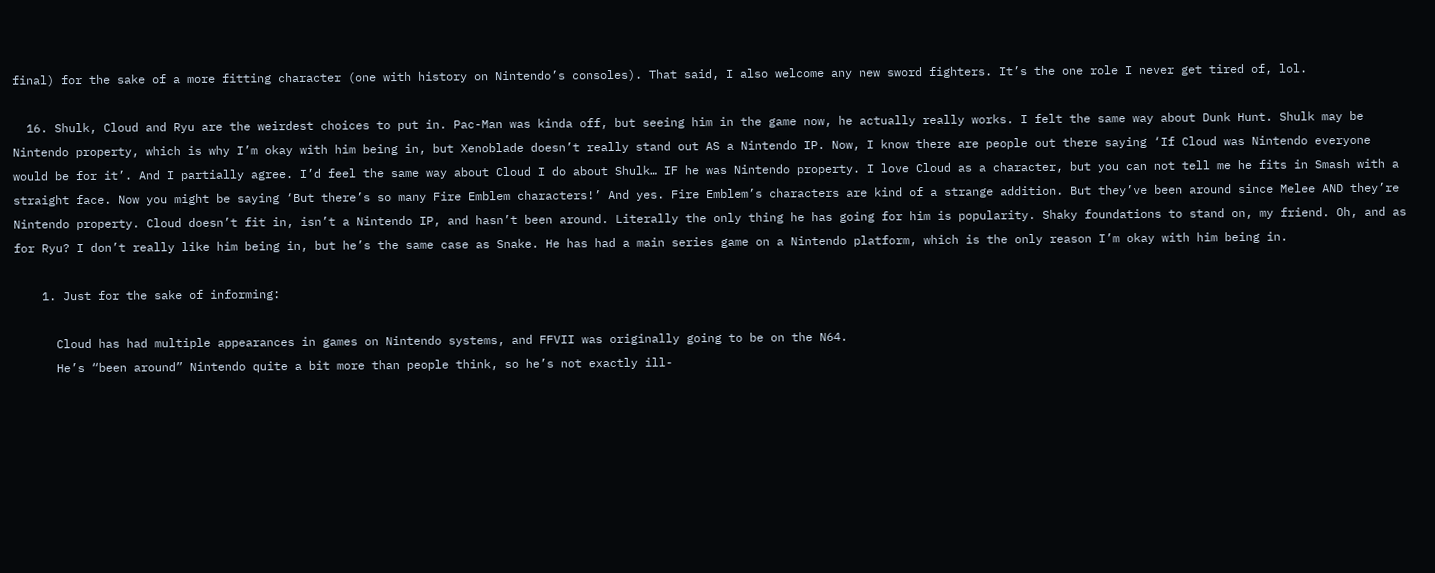final) for the sake of a more fitting character (one with history on Nintendo’s consoles). That said, I also welcome any new sword fighters. It’s the one role I never get tired of, lol.

  16. Shulk, Cloud and Ryu are the weirdest choices to put in. Pac-Man was kinda off, but seeing him in the game now, he actually really works. I felt the same way about Dunk Hunt. Shulk may be Nintendo property, which is why I’m okay with him being in, but Xenoblade doesn’t really stand out AS a Nintendo IP. Now, I know there are people out there saying ‘If Cloud was Nintendo everyone would be for it’. And I partially agree. I’d feel the same way about Cloud I do about Shulk… IF he was Nintendo property. I love Cloud as a character, but you can not tell me he fits in Smash with a straight face. Now you might be saying ‘But there’s so many Fire Emblem characters!’ And yes. Fire Emblem’s characters are kind of a strange addition. But they’ve been around since Melee AND they’re Nintendo property. Cloud doesn’t fit in, isn’t a Nintendo IP, and hasn’t been around. Literally the only thing he has going for him is popularity. Shaky foundations to stand on, my friend. Oh, and as for Ryu? I don’t really like him being in, but he’s the same case as Snake. He has had a main series game on a Nintendo platform, which is the only reason I’m okay with him being in.

    1. Just for the sake of informing:

      Cloud has had multiple appearances in games on Nintendo systems, and FFVII was originally going to be on the N64.
      He’s “been around” Nintendo quite a bit more than people think, so he’s not exactly ill-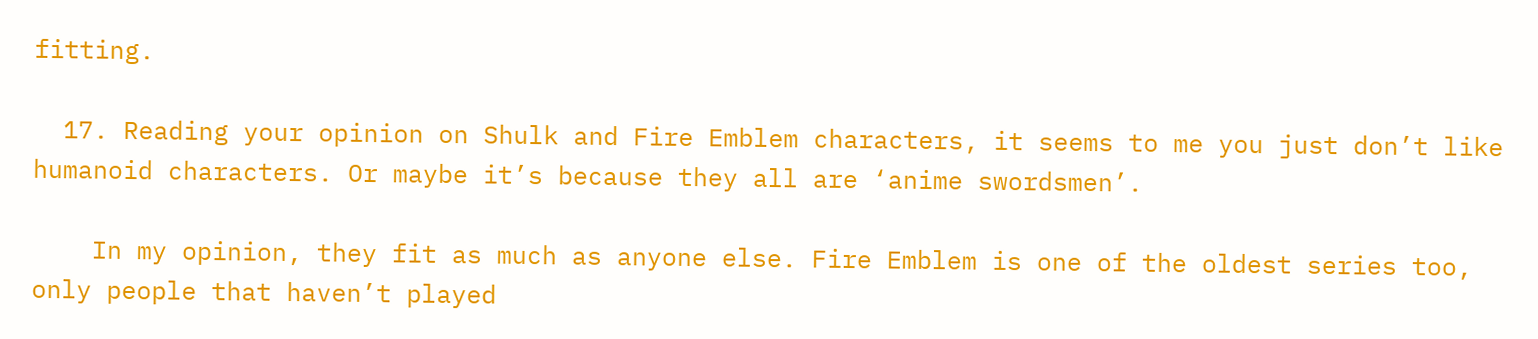fitting.

  17. Reading your opinion on Shulk and Fire Emblem characters, it seems to me you just don’t like humanoid characters. Or maybe it’s because they all are ‘anime swordsmen’.

    In my opinion, they fit as much as anyone else. Fire Emblem is one of the oldest series too, only people that haven’t played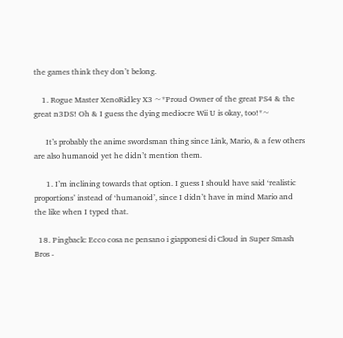the games think they don’t belong.

    1. Rogue Master XenoRidley X3 ~*Proud Owner of the great PS4 & the great n3DS! Oh & I guess the dying mediocre Wii U is okay, too!*~

      It’s probably the anime swordsman thing since Link, Mario, & a few others are also humanoid yet he didn’t mention them.

      1. I’m inclining towards that option. I guess I should have said ‘realistic proportions’ instead of ‘humanoid’, since I didn’t have in mind Mario and the like when I typed that.

  18. Pingback: Ecco cosa ne pensano i giapponesi di Cloud in Super Smash Bros -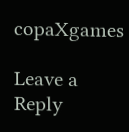copaXgames

Leave a Reply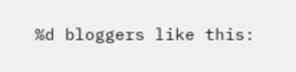%d bloggers like this: